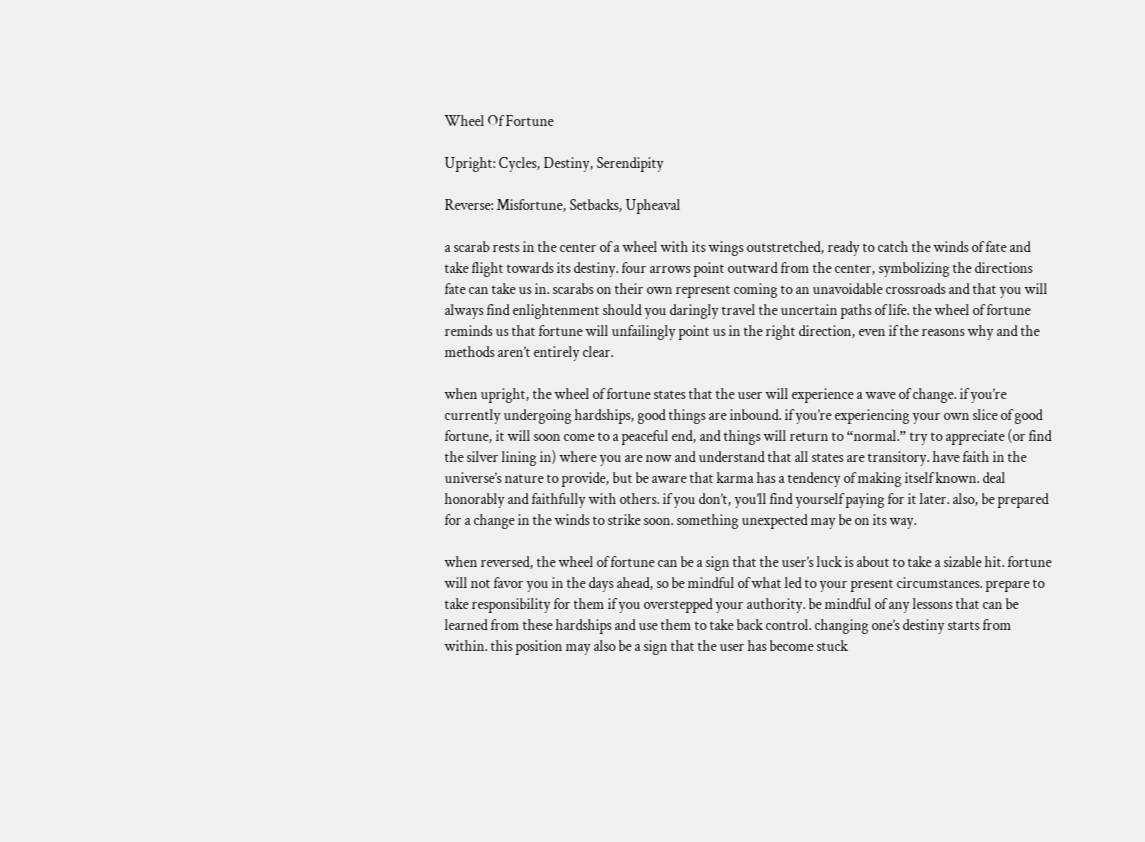Wheel Of Fortune

Upright: Cycles, Destiny, Serendipity

Reverse: Misfortune, Setbacks, Upheaval

a scarab rests in the center of a wheel with its wings outstretched, ready to catch the winds of fate and take flight towards its destiny. four arrows point outward from the center, symbolizing the directions fate can take us in. scarabs on their own represent coming to an unavoidable crossroads and that you will always find enlightenment should you daringly travel the uncertain paths of life. the wheel of fortune reminds us that fortune will unfailingly point us in the right direction, even if the reasons why and the methods aren’t entirely clear.

when upright, the wheel of fortune states that the user will experience a wave of change. if you’re currently undergoing hardships, good things are inbound. if you’re experiencing your own slice of good fortune, it will soon come to a peaceful end, and things will return to “normal.” try to appreciate (or find the silver lining in) where you are now and understand that all states are transitory. have faith in the universe’s nature to provide, but be aware that karma has a tendency of making itself known. deal honorably and faithfully with others. if you don’t, you’ll find yourself paying for it later. also, be prepared for a change in the winds to strike soon. something unexpected may be on its way.

when reversed, the wheel of fortune can be a sign that the user’s luck is about to take a sizable hit. fortune will not favor you in the days ahead, so be mindful of what led to your present circumstances. prepare to take responsibility for them if you overstepped your authority. be mindful of any lessons that can be learned from these hardships and use them to take back control. changing one’s destiny starts from within. this position may also be a sign that the user has become stuck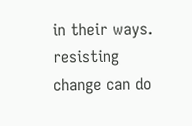in their ways. resisting change can do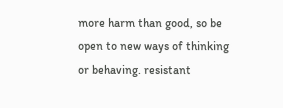more harm than good, so be open to new ways of thinking or behaving. resistant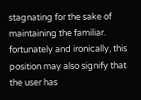stagnating for the sake of maintaining the familiar. fortunately and ironically, this position may also signify that the user has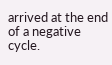arrived at the end of a negative cycle.